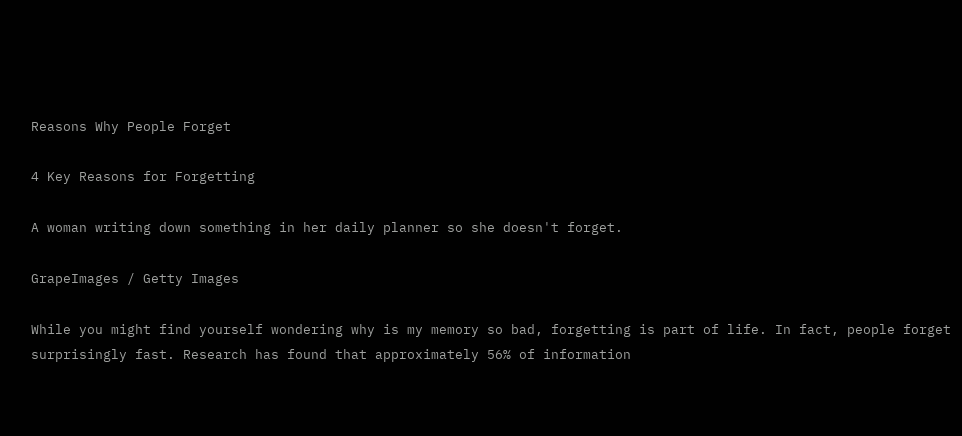Reasons Why People Forget

4 Key Reasons for Forgetting

A woman writing down something in her daily planner so she doesn't forget.

GrapeImages / Getty Images

While you might find yourself wondering why is my memory so bad, forgetting is part of life. In fact, people forget surprisingly fast. Research has found that approximately 56% of information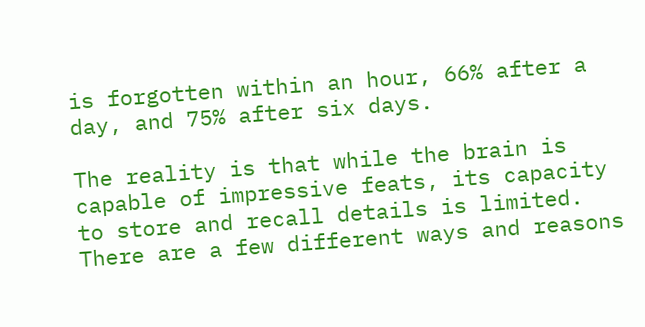is forgotten within an hour, 66% after a day, and 75% after six days.

The reality is that while the brain is capable of impressive feats, its capacity to store and recall details is limited. There are a few different ways and reasons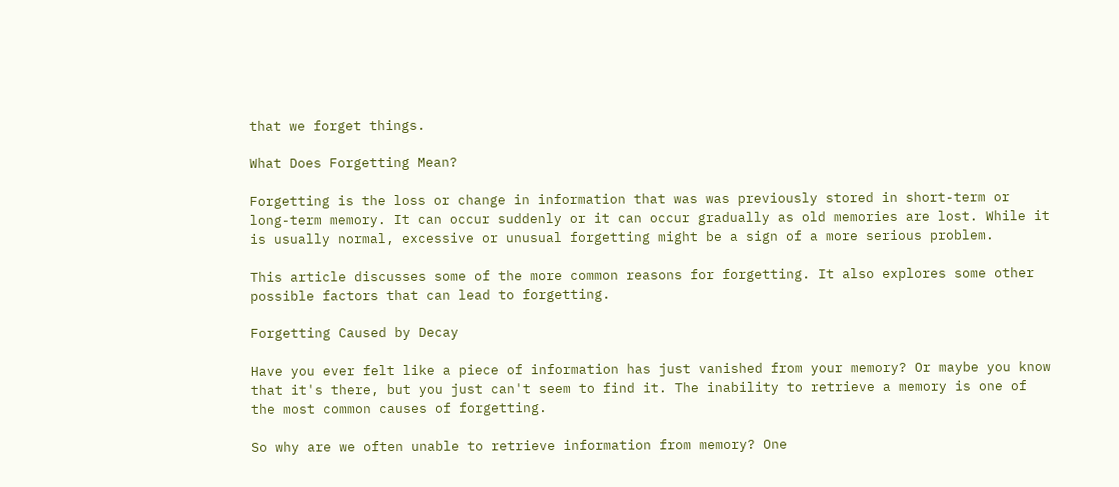that we forget things.

What Does Forgetting Mean?

Forgetting is the loss or change in information that was was previously stored in short-term or long-term memory. It can occur suddenly or it can occur gradually as old memories are lost. While it is usually normal, excessive or unusual forgetting might be a sign of a more serious problem.

This article discusses some of the more common reasons for forgetting. It also explores some other possible factors that can lead to forgetting.

Forgetting Caused by Decay

Have you ever felt like a piece of information has just vanished from your memory? Or maybe you know that it's there, but you just can't seem to find it. The inability to retrieve a memory is one of the most common causes of forgetting.

So why are we often unable to retrieve information from memory? One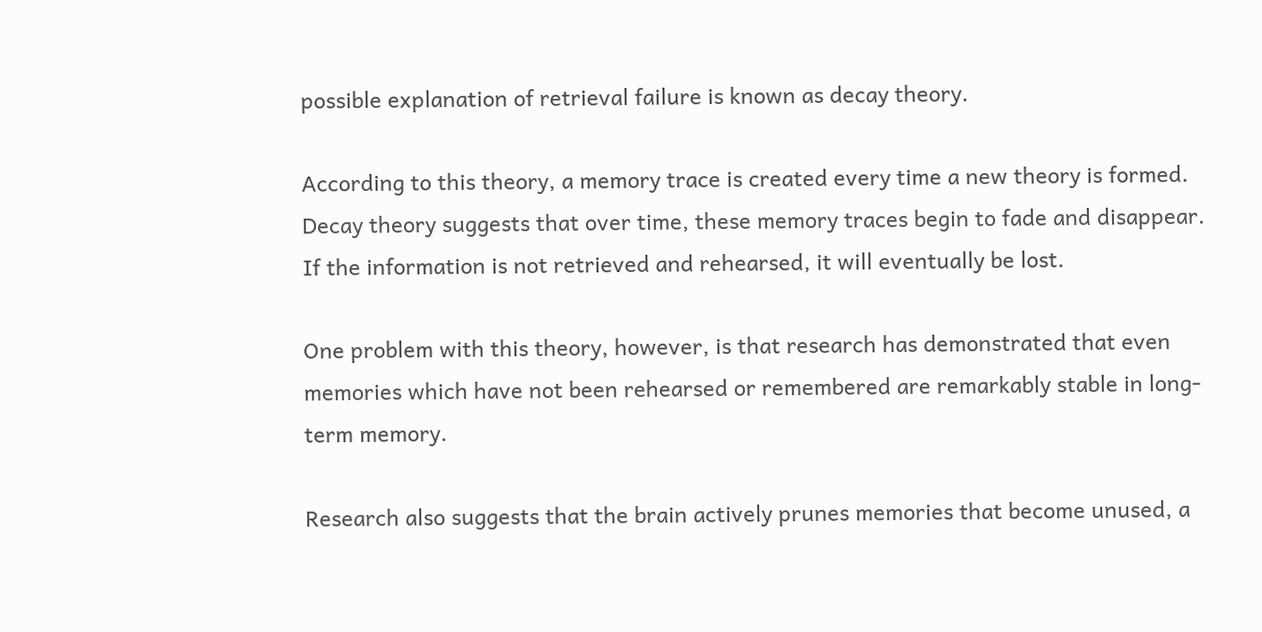possible explanation of retrieval failure is known as decay theory.

According to this theory, a memory trace is created every time a new theory is formed. Decay theory suggests that over time, these memory traces begin to fade and disappear. If the information is not retrieved and rehearsed, it will eventually be lost.

One problem with this theory, however, is that research has demonstrated that even memories which have not been rehearsed or remembered are remarkably stable in long-term memory.

Research also suggests that the brain actively prunes memories that become unused, a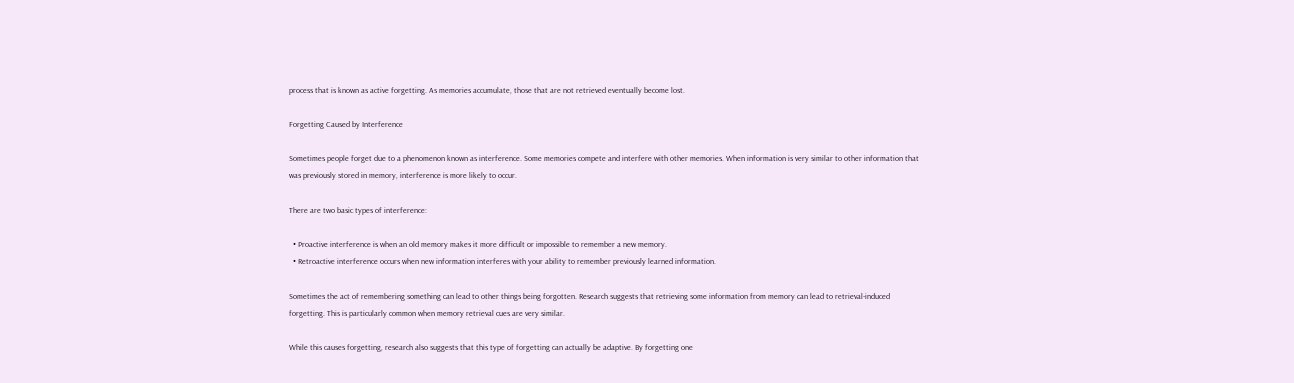process that is known as active forgetting. As memories accumulate, those that are not retrieved eventually become lost.

Forgetting Caused by Interference

Sometimes people forget due to a phenomenon known as interference. Some memories compete and interfere with other memories. When information is very similar to other information that was previously stored in memory, interference is more likely to occur.

There are two basic types of interference:

  • Proactive interference is when an old memory makes it more difficult or impossible to remember a new memory.
  • Retroactive interference occurs when new information interferes with your ability to remember previously learned information.

Sometimes the act of remembering something can lead to other things being forgotten. Research suggests that retrieving some information from memory can lead to retrieval-induced forgetting. This is particularly common when memory retrieval cues are very similar.

While this causes forgetting, research also suggests that this type of forgetting can actually be adaptive. By forgetting one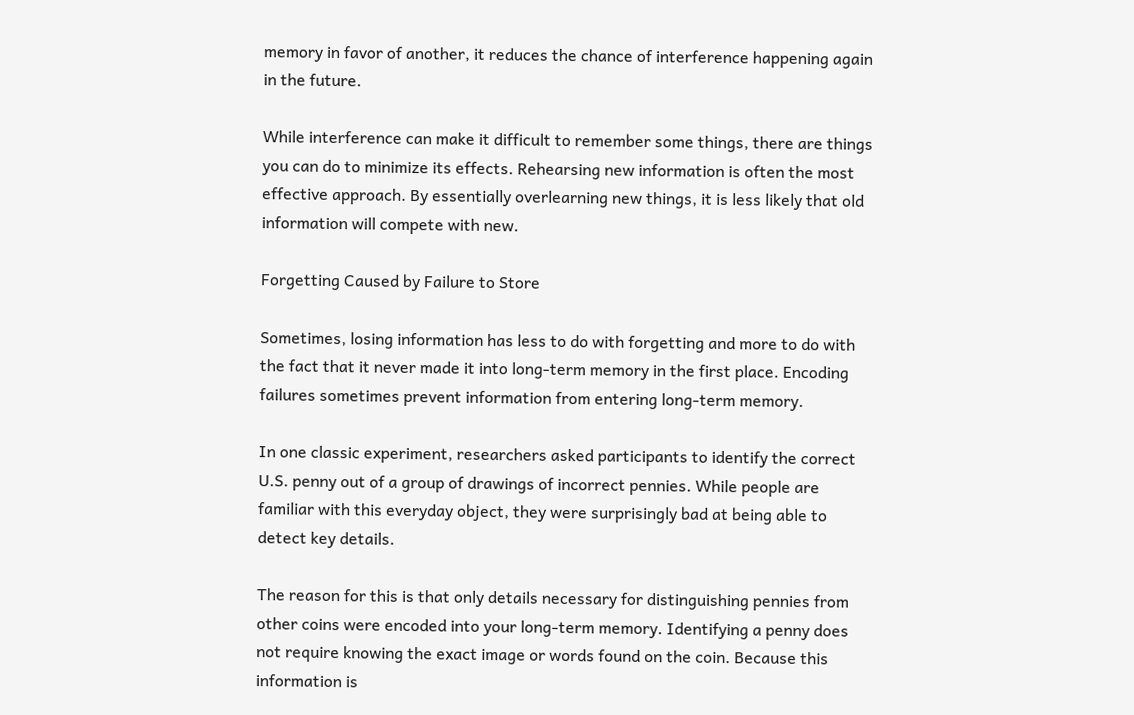memory in favor of another, it reduces the chance of interference happening again in the future.

While interference can make it difficult to remember some things, there are things you can do to minimize its effects. Rehearsing new information is often the most effective approach. By essentially overlearning new things, it is less likely that old information will compete with new.

Forgetting Caused by Failure to Store

Sometimes, losing information has less to do with forgetting and more to do with the fact that it never made it into long-term memory in the first place. Encoding failures sometimes prevent information from entering long-term memory.

In one classic experiment, researchers asked participants to identify the correct U.S. penny out of a group of drawings of incorrect pennies. While people are familiar with this everyday object, they were surprisingly bad at being able to detect key details.

The reason for this is that only details necessary for distinguishing pennies from other coins were encoded into your long-term memory. Identifying a penny does not require knowing the exact image or words found on the coin. Because this information is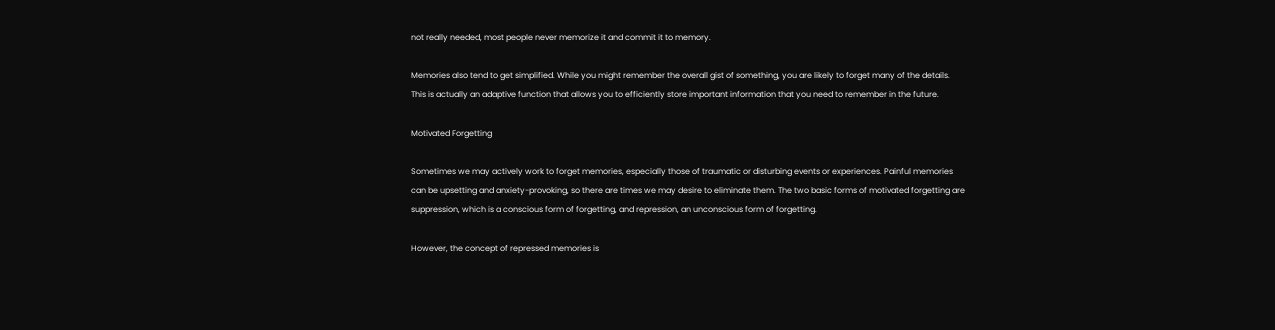not really needed, most people never memorize it and commit it to memory.

Memories also tend to get simplified. While you might remember the overall gist of something, you are likely to forget many of the details. This is actually an adaptive function that allows you to efficiently store important information that you need to remember in the future.

Motivated Forgetting

Sometimes we may actively work to forget memories, especially those of traumatic or disturbing events or experiences. Painful memories can be upsetting and anxiety-provoking, so there are times we may desire to eliminate them. The two basic forms of motivated forgetting are suppression, which is a conscious form of forgetting, and repression, an unconscious form of forgetting.

However, the concept of repressed memories is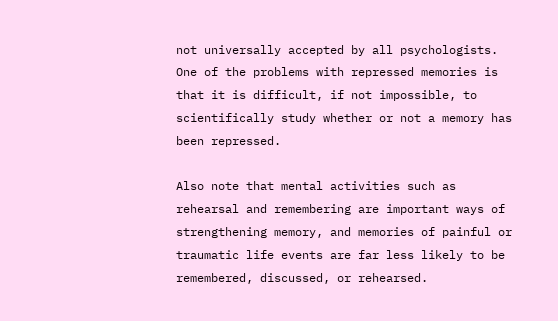not universally accepted by all psychologists. One of the problems with repressed memories is that it is difficult, if not impossible, to scientifically study whether or not a memory has been repressed.

Also note that mental activities such as rehearsal and remembering are important ways of strengthening memory, and memories of painful or traumatic life events are far less likely to be remembered, discussed, or rehearsed.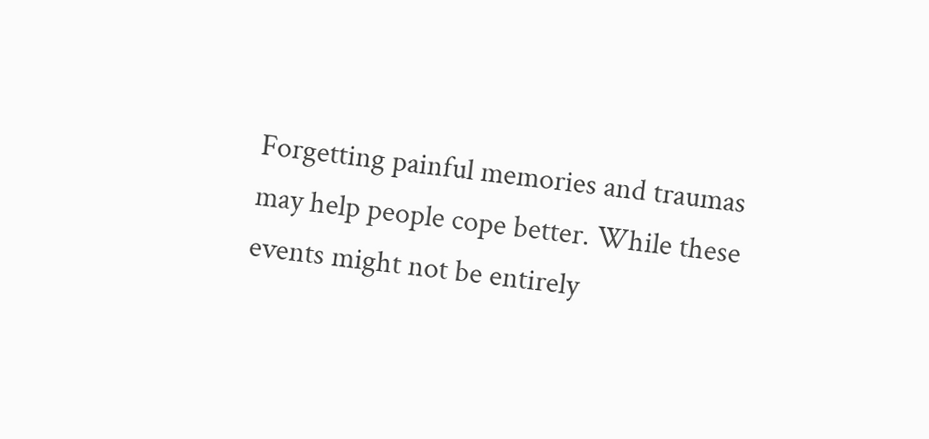Forgetting painful memories and traumas may help people cope better. While these events might not be entirely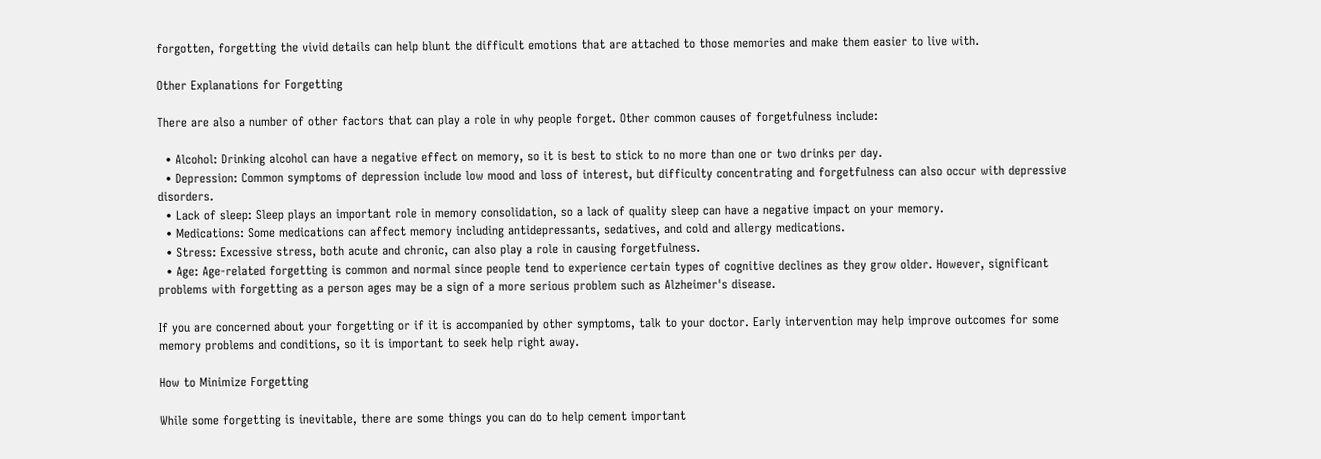forgotten, forgetting the vivid details can help blunt the difficult emotions that are attached to those memories and make them easier to live with.

Other Explanations for Forgetting

There are also a number of other factors that can play a role in why people forget. Other common causes of forgetfulness include:

  • Alcohol: Drinking alcohol can have a negative effect on memory, so it is best to stick to no more than one or two drinks per day.
  • Depression: Common symptoms of depression include low mood and loss of interest, but difficulty concentrating and forgetfulness can also occur with depressive disorders.
  • Lack of sleep: Sleep plays an important role in memory consolidation, so a lack of quality sleep can have a negative impact on your memory.
  • Medications: Some medications can affect memory including antidepressants, sedatives, and cold and allergy medications.
  • Stress: Excessive stress, both acute and chronic, can also play a role in causing forgetfulness.
  • Age: Age-related forgetting is common and normal since people tend to experience certain types of cognitive declines as they grow older. However, significant problems with forgetting as a person ages may be a sign of a more serious problem such as Alzheimer's disease.

If you are concerned about your forgetting or if it is accompanied by other symptoms, talk to your doctor. Early intervention may help improve outcomes for some memory problems and conditions, so it is important to seek help right away.

How to Minimize Forgetting

While some forgetting is inevitable, there are some things you can do to help cement important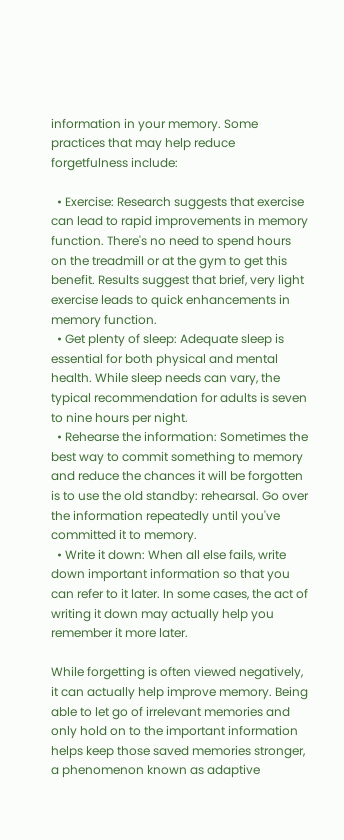information in your memory. Some practices that may help reduce forgetfulness include:

  • Exercise: Research suggests that exercise can lead to rapid improvements in memory function. There's no need to spend hours on the treadmill or at the gym to get this benefit. Results suggest that brief, very light exercise leads to quick enhancements in memory function.
  • Get plenty of sleep: Adequate sleep is essential for both physical and mental health. While sleep needs can vary, the typical recommendation for adults is seven to nine hours per night.
  • Rehearse the information: Sometimes the best way to commit something to memory and reduce the chances it will be forgotten is to use the old standby: rehearsal. Go over the information repeatedly until you've committed it to memory.
  • Write it down: When all else fails, write down important information so that you can refer to it later. In some cases, the act of writing it down may actually help you remember it more later.

While forgetting is often viewed negatively, it can actually help improve memory. Being able to let go of irrelevant memories and only hold on to the important information helps keep those saved memories stronger, a phenomenon known as adaptive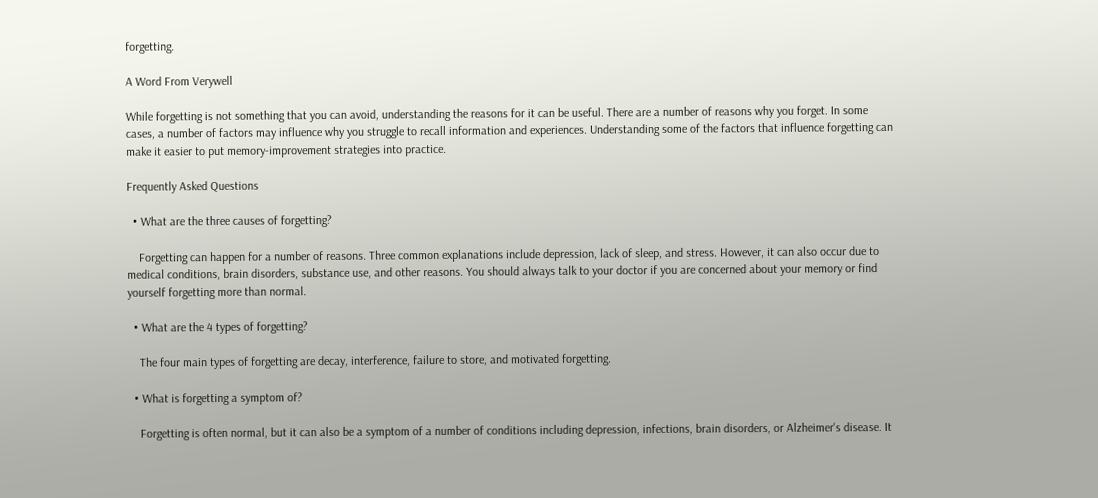forgetting.

A Word From Verywell

While forgetting is not something that you can avoid, understanding the reasons for it can be useful. There are a number of reasons why you forget. In some cases, a number of factors may influence why you struggle to recall information and experiences. Understanding some of the factors that influence forgetting can make it easier to put memory-improvement strategies into practice.

Frequently Asked Questions

  • What are the three causes of forgetting?

    Forgetting can happen for a number of reasons. Three common explanations include depression, lack of sleep, and stress. However, it can also occur due to medical conditions, brain disorders, substance use, and other reasons. You should always talk to your doctor if you are concerned about your memory or find yourself forgetting more than normal.

  • What are the 4 types of forgetting?

    The four main types of forgetting are decay, interference, failure to store, and motivated forgetting.

  • What is forgetting a symptom of?

    Forgetting is often normal, but it can also be a symptom of a number of conditions including depression, infections, brain disorders, or Alzheimer's disease. It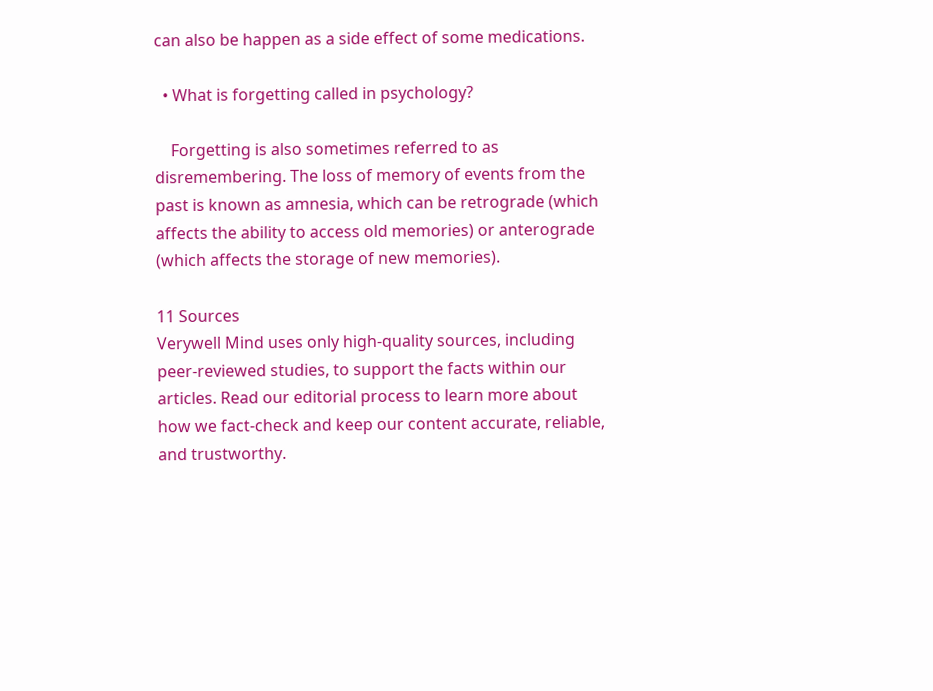can also be happen as a side effect of some medications.

  • What is forgetting called in psychology?

    Forgetting is also sometimes referred to as disremembering. The loss of memory of events from the past is known as amnesia, which can be retrograde (which affects the ability to access old memories) or anterograde (which affects the storage of new memories).

11 Sources
Verywell Mind uses only high-quality sources, including peer-reviewed studies, to support the facts within our articles. Read our editorial process to learn more about how we fact-check and keep our content accurate, reliable, and trustworthy.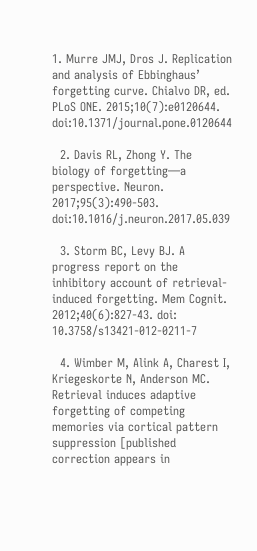1. Murre JMJ, Dros J. Replication and analysis of Ebbinghaus’ forgetting curve. Chialvo DR, ed. PLoS ONE. 2015;10(7):e0120644. doi:10.1371/journal.pone.0120644

  2. Davis RL, Zhong Y. The biology of forgetting—a perspective. Neuron. 2017;95(3):490-503. doi:10.1016/j.neuron.2017.05.039

  3. Storm BC, Levy BJ. A progress report on the inhibitory account of retrieval-induced forgetting. Mem Cognit. 2012;40(6):827-43. doi: 10.3758/s13421-012-0211-7

  4. Wimber M, Alink A, Charest I, Kriegeskorte N, Anderson MC. Retrieval induces adaptive forgetting of competing memories via cortical pattern suppression [published correction appears in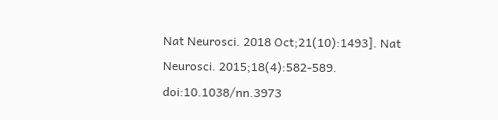Nat Neurosci. 2018 Oct;21(10):1493]. Nat Neurosci. 2015;18(4):582-589. doi:10.1038/nn.3973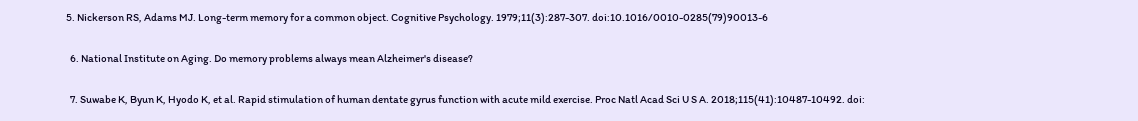5. Nickerson RS, Adams MJ. Long-term memory for a common object. Cognitive Psychology. 1979;11(3):287-307. doi:10.1016/0010-0285(79)90013-6

  6. National Institute on Aging. Do memory problems always mean Alzheimer's disease?

  7. Suwabe K, Byun K, Hyodo K, et al. Rapid stimulation of human dentate gyrus function with acute mild exercise. Proc Natl Acad Sci U S A. 2018;115(41):10487-10492. doi: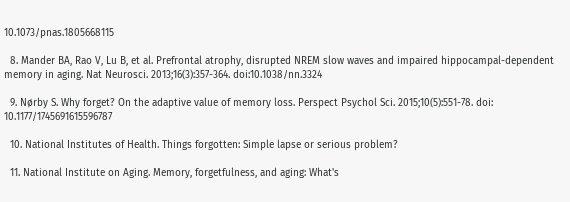10.1073/pnas.1805668115

  8. Mander BA, Rao V, Lu B, et al. Prefrontal atrophy, disrupted NREM slow waves and impaired hippocampal-dependent memory in aging. Nat Neurosci. 2013;16(3):357-364. doi:10.1038/nn.3324

  9. Nørby S. Why forget? On the adaptive value of memory loss. Perspect Psychol Sci. 2015;10(5):551-78. doi: 10.1177/1745691615596787

  10. National Institutes of Health. Things forgotten: Simple lapse or serious problem?

  11. National Institute on Aging. Memory, forgetfulness, and aging: What's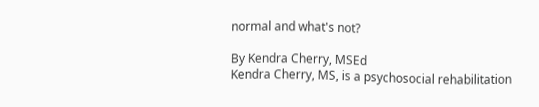normal and what's not?

By Kendra Cherry, MSEd
Kendra Cherry, MS, is a psychosocial rehabilitation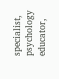specialist, psychology educator,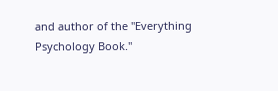and author of the "Everything Psychology Book."